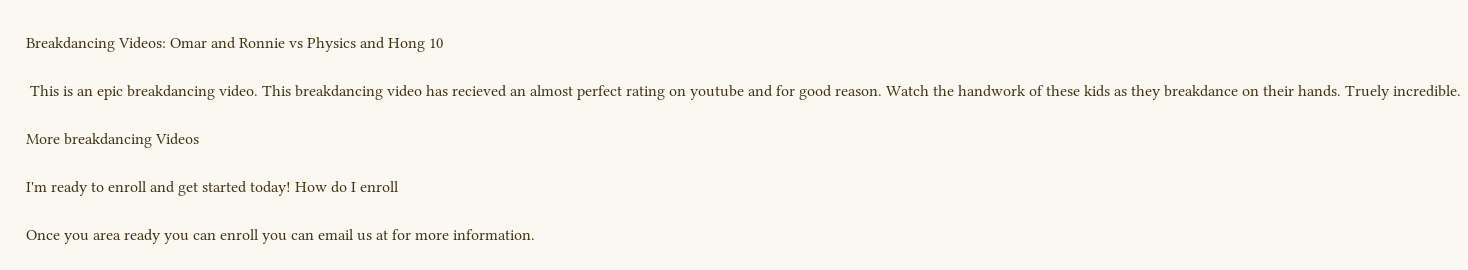Breakdancing Videos: Omar and Ronnie vs Physics and Hong 10

 This is an epic breakdancing video. This breakdancing video has recieved an almost perfect rating on youtube and for good reason. Watch the handwork of these kids as they breakdance on their hands. Truely incredible.

More breakdancing Videos

I'm ready to enroll and get started today! How do I enroll

Once you area ready you can enroll you can email us at for more information.